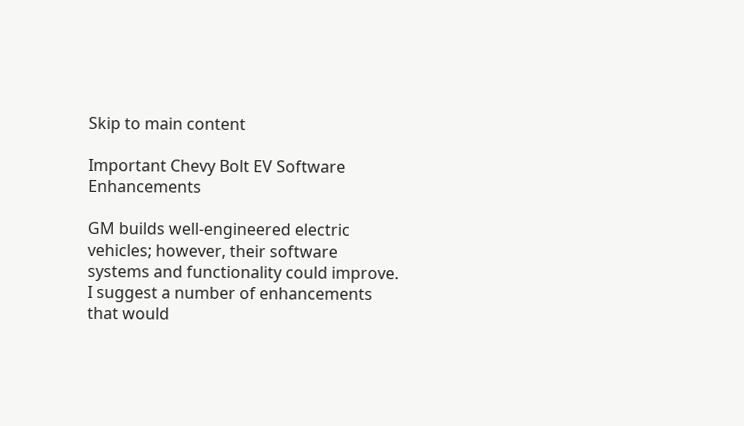Skip to main content

Important Chevy Bolt EV Software Enhancements

GM builds well-engineered electric vehicles; however, their software systems and functionality could improve. I suggest a number of enhancements that would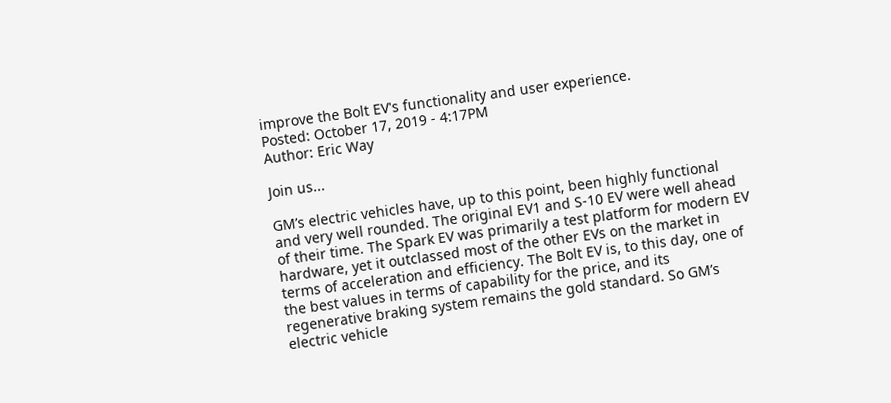improve the Bolt EV's functionality and user experience.
Posted: October 17, 2019 - 4:17PM
Author: Eric Way

Join us...

GM’s electric vehicles have, up to this point, been highly functional and very well rounded. The original EV1 and S-10 EV were well ahead of their time. The Spark EV was primarily a test platform for modern EV hardware, yet it outclassed most of the other EVs on the market in terms of acceleration and efficiency. The Bolt EV is, to this day, one of the best values in terms of capability for the price, and its regenerative braking system remains the gold standard. So GM’s electric vehicle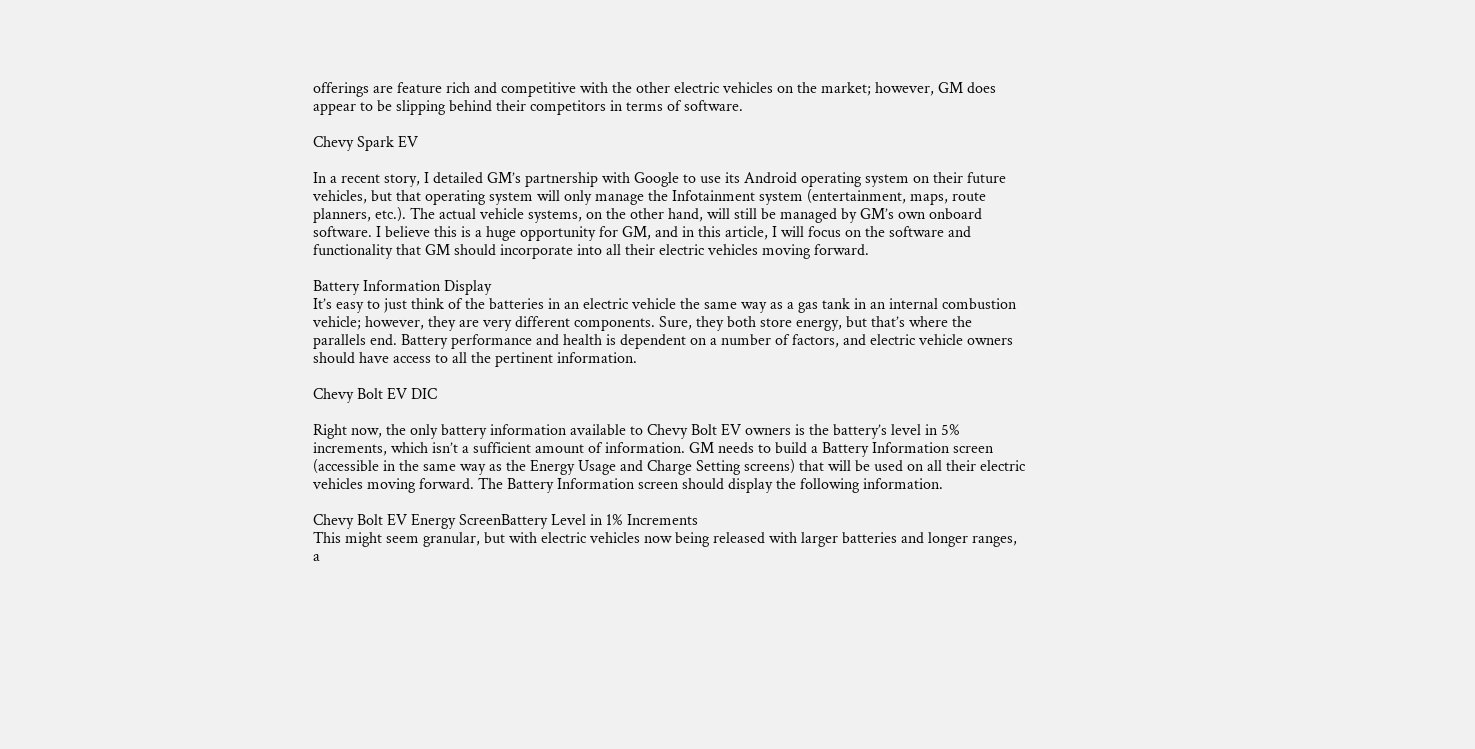offerings are feature rich and competitive with the other electric vehicles on the market; however, GM does appear to be slipping behind their competitors in terms of software.

Chevy Spark EV

In a recent story, I detailed GM’s partnership with Google to use its Android operating system on their future vehicles, but that operating system will only manage the Infotainment system (entertainment, maps, route planners, etc.). The actual vehicle systems, on the other hand, will still be managed by GM’s own onboard software. I believe this is a huge opportunity for GM, and in this article, I will focus on the software and functionality that GM should incorporate into all their electric vehicles moving forward.

Battery Information Display
It’s easy to just think of the batteries in an electric vehicle the same way as a gas tank in an internal combustion vehicle; however, they are very different components. Sure, they both store energy, but that’s where the parallels end. Battery performance and health is dependent on a number of factors, and electric vehicle owners should have access to all the pertinent information.

Chevy Bolt EV DIC

Right now, the only battery information available to Chevy Bolt EV owners is the battery’s level in 5% increments, which isn’t a sufficient amount of information. GM needs to build a Battery Information screen (accessible in the same way as the Energy Usage and Charge Setting screens) that will be used on all their electric vehicles moving forward. The Battery Information screen should display the following information.

Chevy Bolt EV Energy ScreenBattery Level in 1% Increments
This might seem granular, but with electric vehicles now being released with larger batteries and longer ranges, a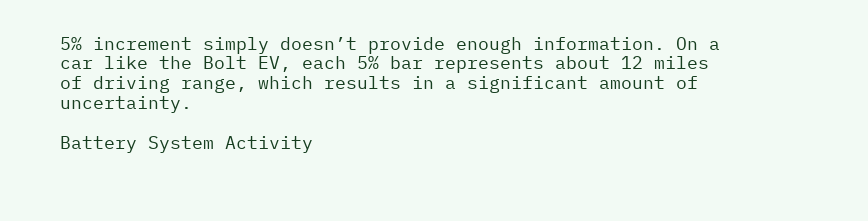5% increment simply doesn’t provide enough information. On a car like the Bolt EV, each 5% bar represents about 12 miles of driving range, which results in a significant amount of uncertainty.

Battery System Activity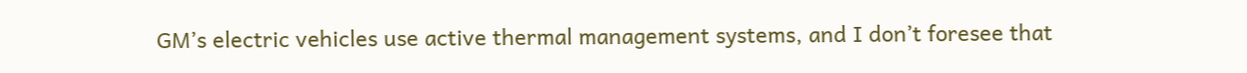GM’s electric vehicles use active thermal management systems, and I don’t foresee that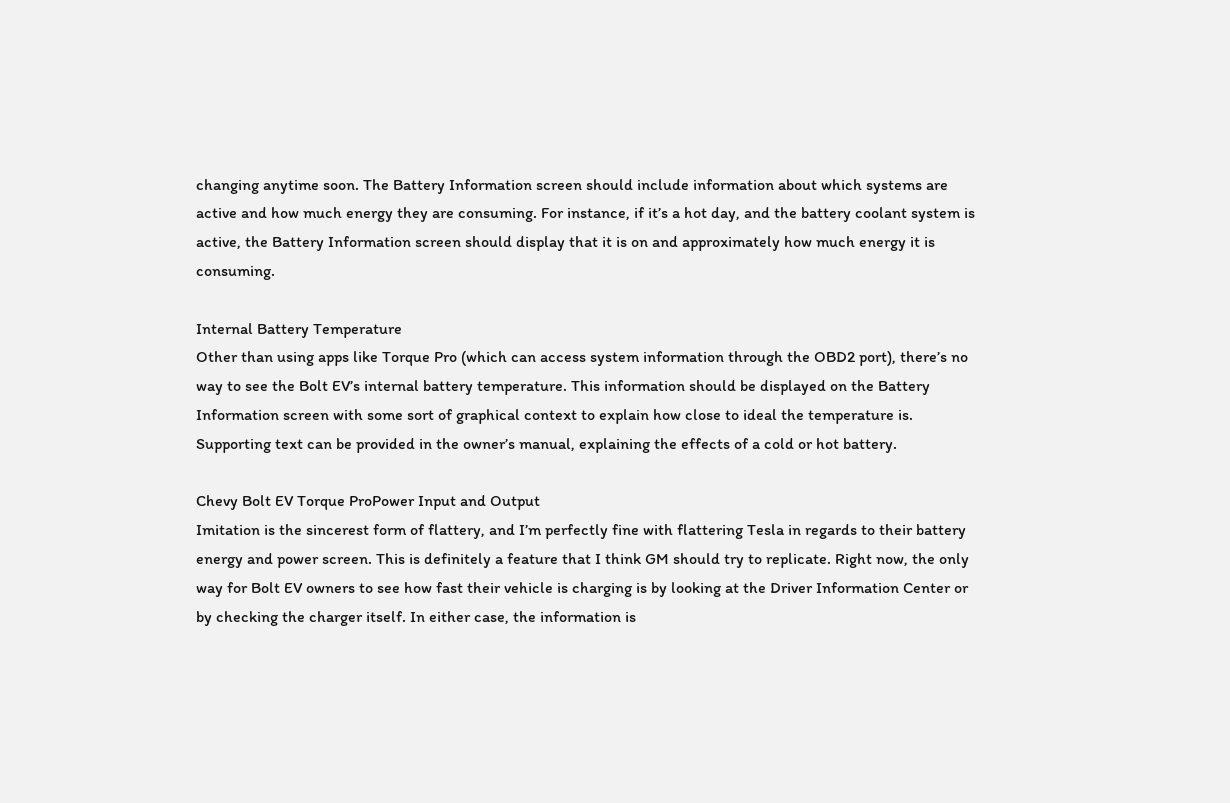changing anytime soon. The Battery Information screen should include information about which systems are active and how much energy they are consuming. For instance, if it’s a hot day, and the battery coolant system is active, the Battery Information screen should display that it is on and approximately how much energy it is consuming.

Internal Battery Temperature
Other than using apps like Torque Pro (which can access system information through the OBD2 port), there’s no way to see the Bolt EV’s internal battery temperature. This information should be displayed on the Battery Information screen with some sort of graphical context to explain how close to ideal the temperature is. Supporting text can be provided in the owner’s manual, explaining the effects of a cold or hot battery.

Chevy Bolt EV Torque ProPower Input and Output
Imitation is the sincerest form of flattery, and I’m perfectly fine with flattering Tesla in regards to their battery energy and power screen. This is definitely a feature that I think GM should try to replicate. Right now, the only way for Bolt EV owners to see how fast their vehicle is charging is by looking at the Driver Information Center or by checking the charger itself. In either case, the information is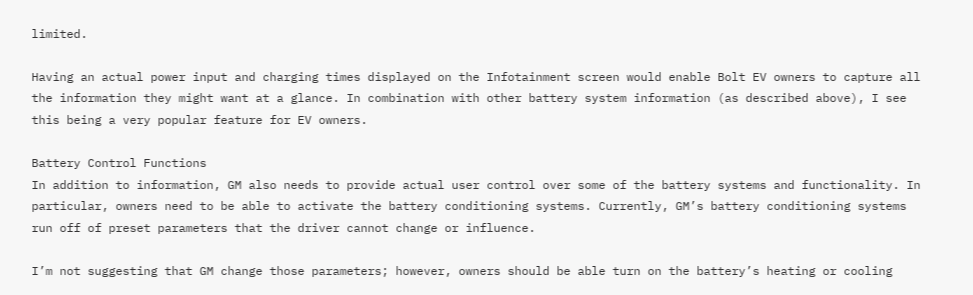limited.

Having an actual power input and charging times displayed on the Infotainment screen would enable Bolt EV owners to capture all the information they might want at a glance. In combination with other battery system information (as described above), I see this being a very popular feature for EV owners.

Battery Control Functions
In addition to information, GM also needs to provide actual user control over some of the battery systems and functionality. In particular, owners need to be able to activate the battery conditioning systems. Currently, GM’s battery conditioning systems run off of preset parameters that the driver cannot change or influence.

I’m not suggesting that GM change those parameters; however, owners should be able turn on the battery’s heating or cooling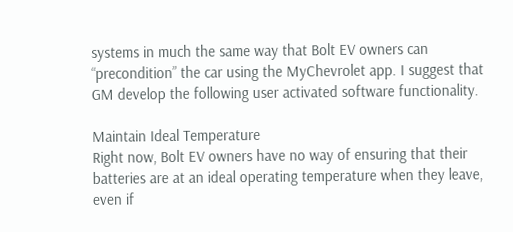systems in much the same way that Bolt EV owners can “precondition” the car using the MyChevrolet app. I suggest that GM develop the following user activated software functionality.

Maintain Ideal Temperature
Right now, Bolt EV owners have no way of ensuring that their batteries are at an ideal operating temperature when they leave, even if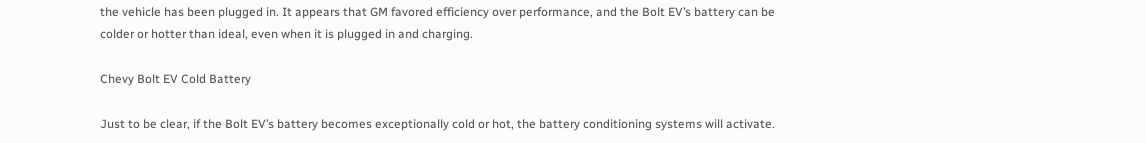the vehicle has been plugged in. It appears that GM favored efficiency over performance, and the Bolt EV’s battery can be colder or hotter than ideal, even when it is plugged in and charging.

Chevy Bolt EV Cold Battery

Just to be clear, if the Bolt EV’s battery becomes exceptionally cold or hot, the battery conditioning systems will activate.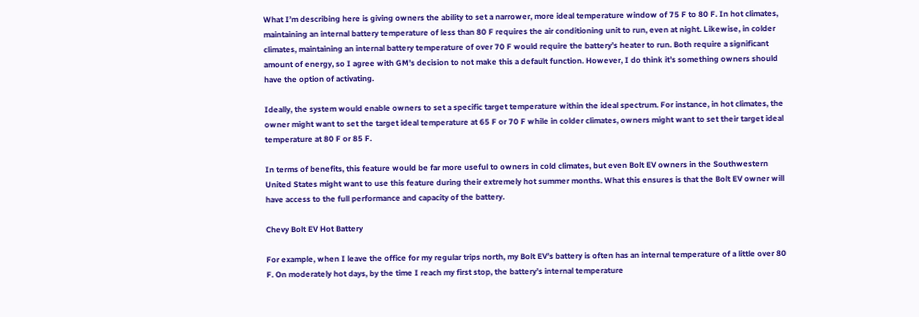What I’m describing here is giving owners the ability to set a narrower, more ideal temperature window of 75 F to 80 F. In hot climates, maintaining an internal battery temperature of less than 80 F requires the air conditioning unit to run, even at night. Likewise, in colder climates, maintaining an internal battery temperature of over 70 F would require the battery’s heater to run. Both require a significant amount of energy, so I agree with GM’s decision to not make this a default function. However, I do think it’s something owners should have the option of activating.

Ideally, the system would enable owners to set a specific target temperature within the ideal spectrum. For instance, in hot climates, the owner might want to set the target ideal temperature at 65 F or 70 F while in colder climates, owners might want to set their target ideal temperature at 80 F or 85 F.

In terms of benefits, this feature would be far more useful to owners in cold climates, but even Bolt EV owners in the Southwestern United States might want to use this feature during their extremely hot summer months. What this ensures is that the Bolt EV owner will have access to the full performance and capacity of the battery.

Chevy Bolt EV Hot Battery

For example, when I leave the office for my regular trips north, my Bolt EV’s battery is often has an internal temperature of a little over 80 F. On moderately hot days, by the time I reach my first stop, the battery’s internal temperature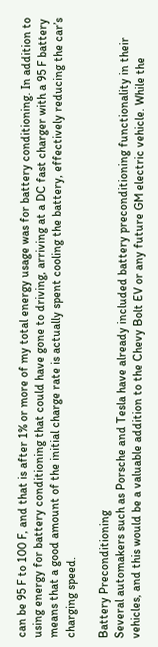can be 95 F to 100 F, and that is after 1% or more of my total energy usage was for battery conditioning. In addition to using energy for battery conditioning that could have gone to driving, arriving at a DC fast charger with a 95 F battery means that a good amount of the initial charge rate is actually spent cooling the battery, effectively reducing the car’s charging speed.

Battery Preconditioning
Several automakers such as Porsche and Tesla have already included battery preconditioning functionality in their vehicles, and this would be a valuable addition to the Chevy Bolt EV or any future GM electric vehicle. While the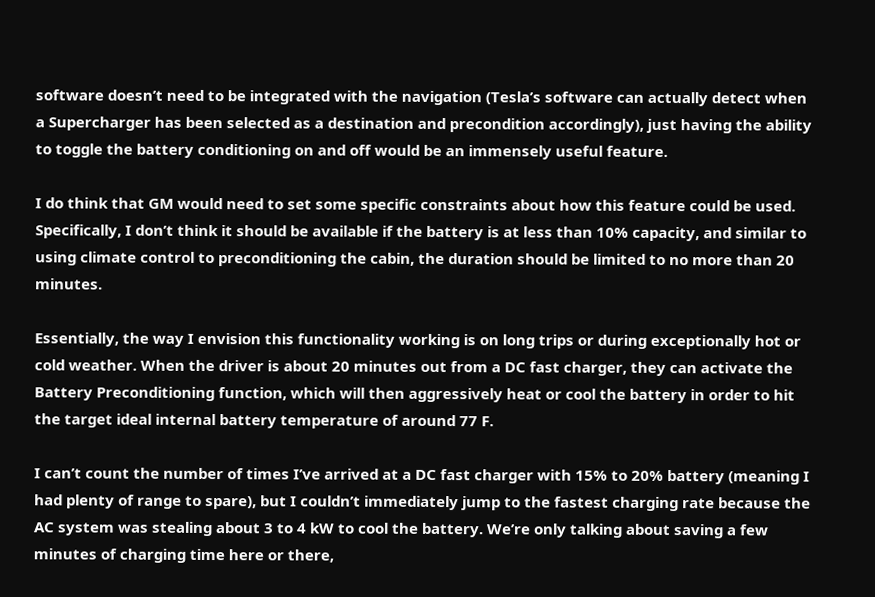software doesn’t need to be integrated with the navigation (Tesla’s software can actually detect when a Supercharger has been selected as a destination and precondition accordingly), just having the ability to toggle the battery conditioning on and off would be an immensely useful feature.

I do think that GM would need to set some specific constraints about how this feature could be used. Specifically, I don’t think it should be available if the battery is at less than 10% capacity, and similar to using climate control to preconditioning the cabin, the duration should be limited to no more than 20 minutes.

Essentially, the way I envision this functionality working is on long trips or during exceptionally hot or cold weather. When the driver is about 20 minutes out from a DC fast charger, they can activate the Battery Preconditioning function, which will then aggressively heat or cool the battery in order to hit the target ideal internal battery temperature of around 77 F.

I can’t count the number of times I’ve arrived at a DC fast charger with 15% to 20% battery (meaning I had plenty of range to spare), but I couldn’t immediately jump to the fastest charging rate because the AC system was stealing about 3 to 4 kW to cool the battery. We’re only talking about saving a few minutes of charging time here or there,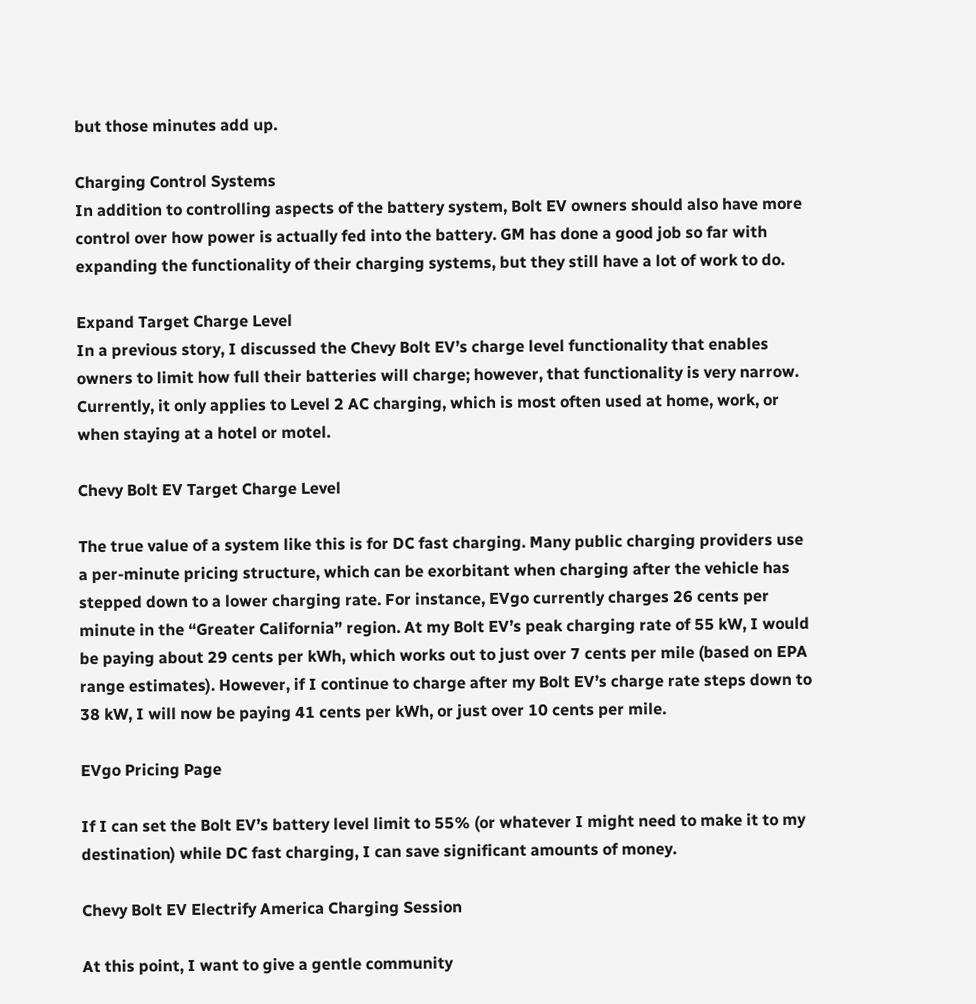but those minutes add up.

Charging Control Systems
In addition to controlling aspects of the battery system, Bolt EV owners should also have more control over how power is actually fed into the battery. GM has done a good job so far with expanding the functionality of their charging systems, but they still have a lot of work to do.

Expand Target Charge Level
In a previous story, I discussed the Chevy Bolt EV’s charge level functionality that enables owners to limit how full their batteries will charge; however, that functionality is very narrow. Currently, it only applies to Level 2 AC charging, which is most often used at home, work, or when staying at a hotel or motel.

Chevy Bolt EV Target Charge Level

The true value of a system like this is for DC fast charging. Many public charging providers use a per-minute pricing structure, which can be exorbitant when charging after the vehicle has stepped down to a lower charging rate. For instance, EVgo currently charges 26 cents per minute in the “Greater California” region. At my Bolt EV’s peak charging rate of 55 kW, I would be paying about 29 cents per kWh, which works out to just over 7 cents per mile (based on EPA range estimates). However, if I continue to charge after my Bolt EV’s charge rate steps down to 38 kW, I will now be paying 41 cents per kWh, or just over 10 cents per mile.

EVgo Pricing Page

If I can set the Bolt EV’s battery level limit to 55% (or whatever I might need to make it to my destination) while DC fast charging, I can save significant amounts of money.

Chevy Bolt EV Electrify America Charging Session

At this point, I want to give a gentle community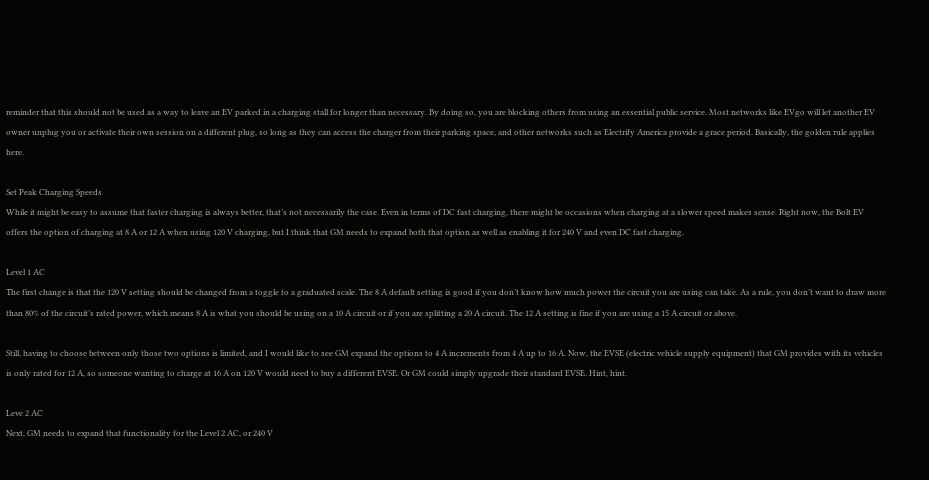reminder that this should not be used as a way to leave an EV parked in a charging stall for longer than necessary. By doing so, you are blocking others from using an essential public service. Most networks like EVgo will let another EV owner unplug you or activate their own session on a different plug, so long as they can access the charger from their parking space, and other networks such as Electrify America provide a grace period. Basically, the golden rule applies here.

Set Peak Charging Speeds
While it might be easy to assume that faster charging is always better, that’s not necessarily the case. Even in terms of DC fast charging, there might be occasions when charging at a slower speed makes sense. Right now, the Bolt EV offers the option of charging at 8 A or 12 A when using 120 V charging, but I think that GM needs to expand both that option as well as enabling it for 240 V and even DC fast charging.

Level 1 AC
The first change is that the 120 V setting should be changed from a toggle to a graduated scale. The 8 A default setting is good if you don’t know how much power the circuit you are using can take. As a rule, you don’t want to draw more than 80% of the circuit’s rated power, which means 8 A is what you should be using on a 10 A circuit or if you are splitting a 20 A circuit. The 12 A setting is fine if you are using a 15 A circuit or above.

Still, having to choose between only those two options is limited, and I would like to see GM expand the options to 4 A increments from 4 A up to 16 A. Now, the EVSE (electric vehicle supply equipment) that GM provides with its vehicles is only rated for 12 A, so someone wanting to charge at 16 A on 120 V would need to buy a different EVSE. Or GM could simply upgrade their standard EVSE. Hint, hint.

Leve 2 AC
Next, GM needs to expand that functionality for the Level 2 AC, or 240 V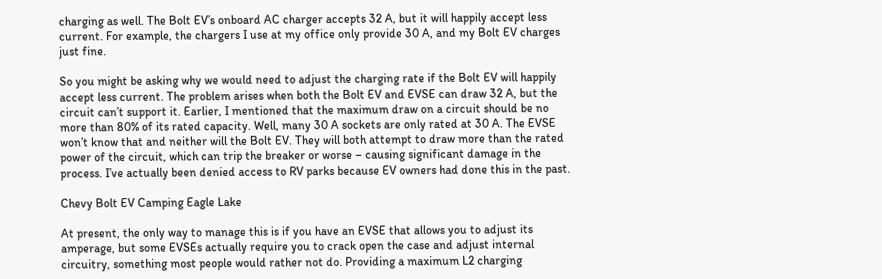charging as well. The Bolt EV’s onboard AC charger accepts 32 A, but it will happily accept less current. For example, the chargers I use at my office only provide 30 A, and my Bolt EV charges just fine.

So you might be asking why we would need to adjust the charging rate if the Bolt EV will happily accept less current. The problem arises when both the Bolt EV and EVSE can draw 32 A, but the circuit can’t support it. Earlier, I mentioned that the maximum draw on a circuit should be no more than 80% of its rated capacity. Well, many 30 A sockets are only rated at 30 A. The EVSE won’t know that and neither will the Bolt EV. They will both attempt to draw more than the rated power of the circuit, which can trip the breaker or worse – causing significant damage in the process. I’ve actually been denied access to RV parks because EV owners had done this in the past.

Chevy Bolt EV Camping Eagle Lake

At present, the only way to manage this is if you have an EVSE that allows you to adjust its amperage, but some EVSEs actually require you to crack open the case and adjust internal circuitry, something most people would rather not do. Providing a maximum L2 charging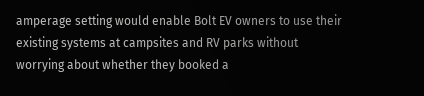amperage setting would enable Bolt EV owners to use their existing systems at campsites and RV parks without worrying about whether they booked a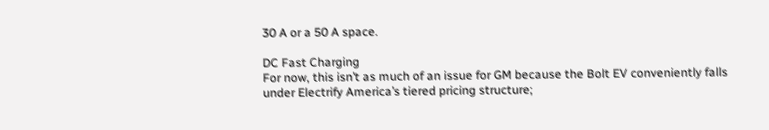30 A or a 50 A space.

DC Fast Charging
For now, this isn’t as much of an issue for GM because the Bolt EV conveniently falls under Electrify America’s tiered pricing structure;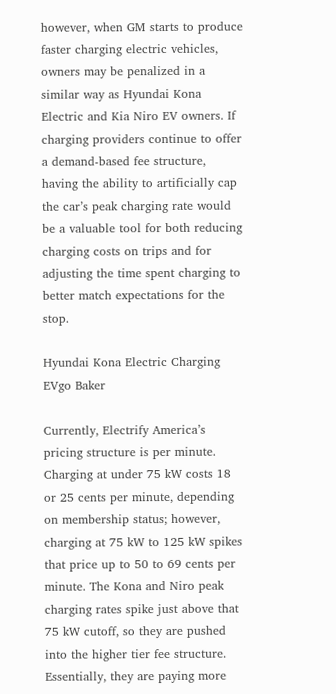however, when GM starts to produce faster charging electric vehicles, owners may be penalized in a similar way as Hyundai Kona Electric and Kia Niro EV owners. If charging providers continue to offer a demand-based fee structure, having the ability to artificially cap the car’s peak charging rate would be a valuable tool for both reducing charging costs on trips and for adjusting the time spent charging to better match expectations for the stop.

Hyundai Kona Electric Charging EVgo Baker

Currently, Electrify America’s pricing structure is per minute. Charging at under 75 kW costs 18 or 25 cents per minute, depending on membership status; however, charging at 75 kW to 125 kW spikes that price up to 50 to 69 cents per minute. The Kona and Niro peak charging rates spike just above that 75 kW cutoff, so they are pushed into the higher tier fee structure. Essentially, they are paying more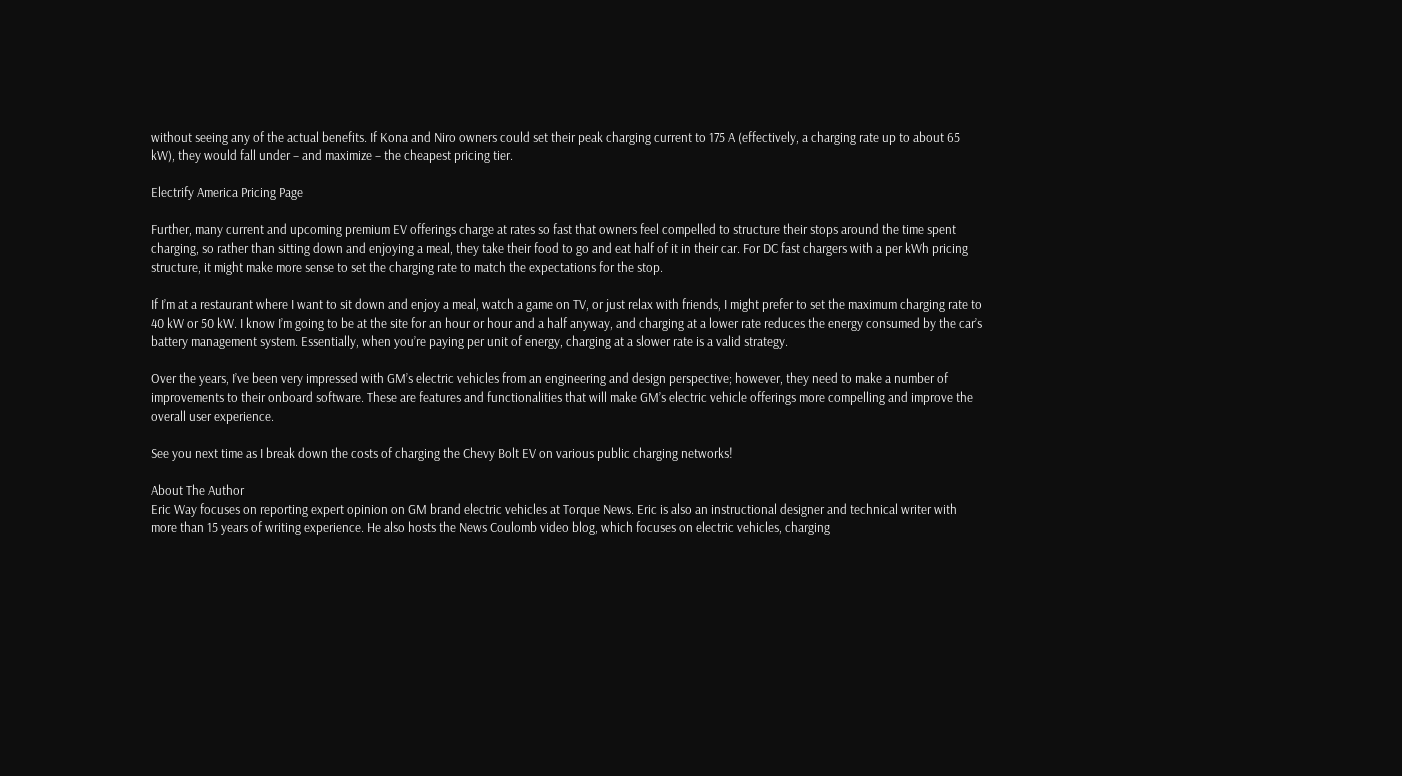without seeing any of the actual benefits. If Kona and Niro owners could set their peak charging current to 175 A (effectively, a charging rate up to about 65 kW), they would fall under – and maximize – the cheapest pricing tier.

Electrify America Pricing Page

Further, many current and upcoming premium EV offerings charge at rates so fast that owners feel compelled to structure their stops around the time spent charging, so rather than sitting down and enjoying a meal, they take their food to go and eat half of it in their car. For DC fast chargers with a per kWh pricing structure, it might make more sense to set the charging rate to match the expectations for the stop.

If I’m at a restaurant where I want to sit down and enjoy a meal, watch a game on TV, or just relax with friends, I might prefer to set the maximum charging rate to 40 kW or 50 kW. I know I’m going to be at the site for an hour or hour and a half anyway, and charging at a lower rate reduces the energy consumed by the car’s battery management system. Essentially, when you’re paying per unit of energy, charging at a slower rate is a valid strategy.

Over the years, I’ve been very impressed with GM’s electric vehicles from an engineering and design perspective; however, they need to make a number of improvements to their onboard software. These are features and functionalities that will make GM’s electric vehicle offerings more compelling and improve the overall user experience.

See you next time as I break down the costs of charging the Chevy Bolt EV on various public charging networks!

About The Author
Eric Way focuses on reporting expert opinion on GM brand electric vehicles at Torque News. Eric is also an instructional designer and technical writer with more than 15 years of writing experience. He also hosts the News Coulomb video blog, which focuses on electric vehicles, charging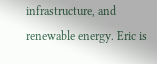infrastructure, and renewable energy. Eric is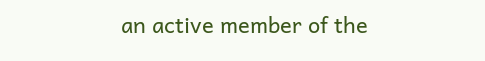an active member of the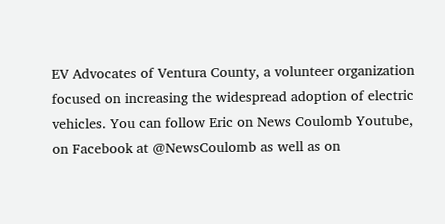EV Advocates of Ventura County, a volunteer organization focused on increasing the widespread adoption of electric vehicles. You can follow Eric on News Coulomb Youtube, on Facebook at @NewsCoulomb as well as on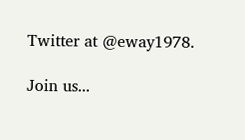Twitter at @eway1978.

Join us...